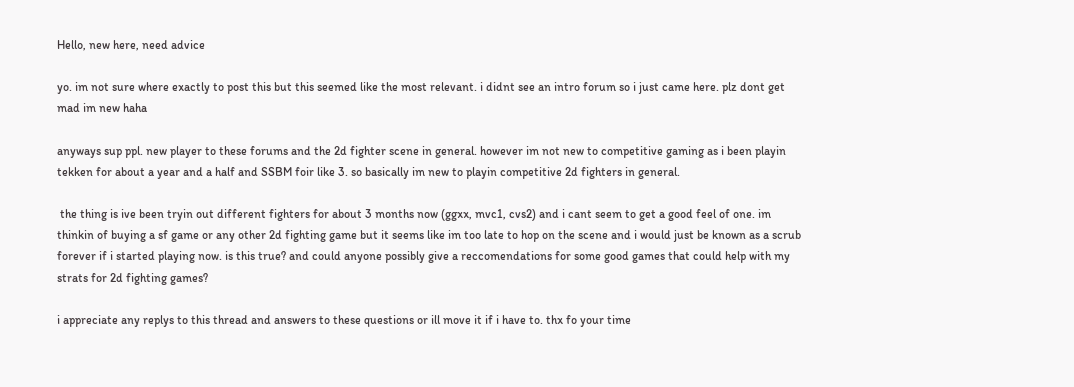Hello, new here, need advice

yo. im not sure where exactly to post this but this seemed like the most relevant. i didnt see an intro forum so i just came here. plz dont get mad im new haha

anyways sup ppl. new player to these forums and the 2d fighter scene in general. however im not new to competitive gaming as i been playin tekken for about a year and a half and SSBM foir like 3. so basically im new to playin competitive 2d fighters in general.

 the thing is ive been tryin out different fighters for about 3 months now (ggxx, mvc1, cvs2) and i cant seem to get a good feel of one. im thinkin of buying a sf game or any other 2d fighting game but it seems like im too late to hop on the scene and i would just be known as a scrub forever if i started playing now. is this true? and could anyone possibly give a reccomendations for some good games that could help with my strats for 2d fighting games?

i appreciate any replys to this thread and answers to these questions or ill move it if i have to. thx fo your time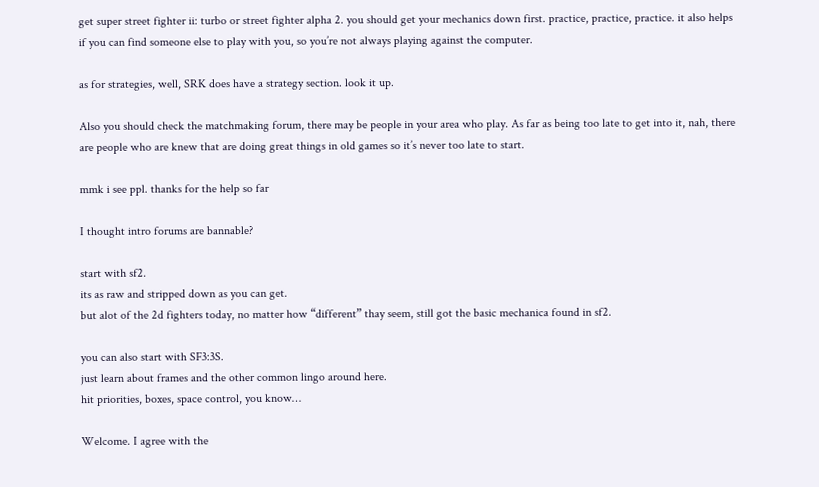get super street fighter ii: turbo or street fighter alpha 2. you should get your mechanics down first. practice, practice, practice. it also helps if you can find someone else to play with you, so you’re not always playing against the computer.

as for strategies, well, SRK does have a strategy section. look it up.

Also you should check the matchmaking forum, there may be people in your area who play. As far as being too late to get into it, nah, there are people who are knew that are doing great things in old games so it’s never too late to start.

mmk i see ppl. thanks for the help so far

I thought intro forums are bannable?

start with sf2.
its as raw and stripped down as you can get.
but alot of the 2d fighters today, no matter how “different” thay seem, still got the basic mechanica found in sf2.

you can also start with SF3:3S.
just learn about frames and the other common lingo around here.
hit priorities, boxes, space control, you know…

Welcome. I agree with the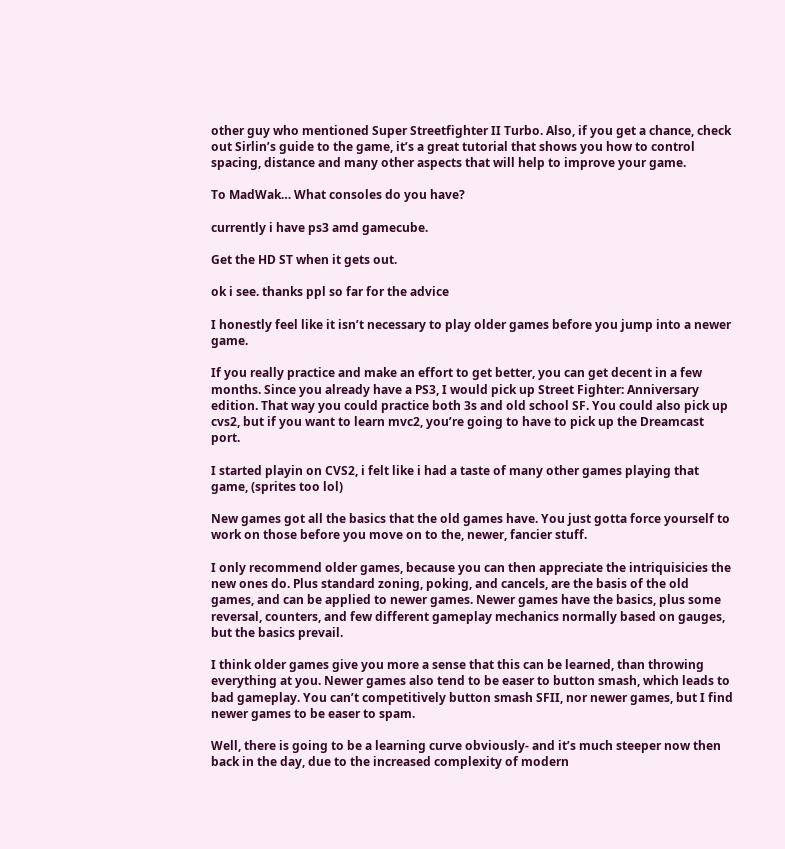other guy who mentioned Super Streetfighter II Turbo. Also, if you get a chance, check out Sirlin’s guide to the game, it’s a great tutorial that shows you how to control spacing, distance and many other aspects that will help to improve your game.

To MadWak… What consoles do you have?

currently i have ps3 amd gamecube.

Get the HD ST when it gets out.

ok i see. thanks ppl so far for the advice

I honestly feel like it isn’t necessary to play older games before you jump into a newer game.

If you really practice and make an effort to get better, you can get decent in a few months. Since you already have a PS3, I would pick up Street Fighter: Anniversary edition. That way you could practice both 3s and old school SF. You could also pick up cvs2, but if you want to learn mvc2, you’re going to have to pick up the Dreamcast port.

I started playin on CVS2, i felt like i had a taste of many other games playing that game, (sprites too lol)

New games got all the basics that the old games have. You just gotta force yourself to work on those before you move on to the, newer, fancier stuff.

I only recommend older games, because you can then appreciate the intriquisicies the new ones do. Plus standard zoning, poking, and cancels, are the basis of the old games, and can be applied to newer games. Newer games have the basics, plus some reversal, counters, and few different gameplay mechanics normally based on gauges, but the basics prevail.

I think older games give you more a sense that this can be learned, than throwing everything at you. Newer games also tend to be easer to button smash, which leads to bad gameplay. You can’t competitively button smash SFII, nor newer games, but I find newer games to be easer to spam.

Well, there is going to be a learning curve obviously- and it’s much steeper now then back in the day, due to the increased complexity of modern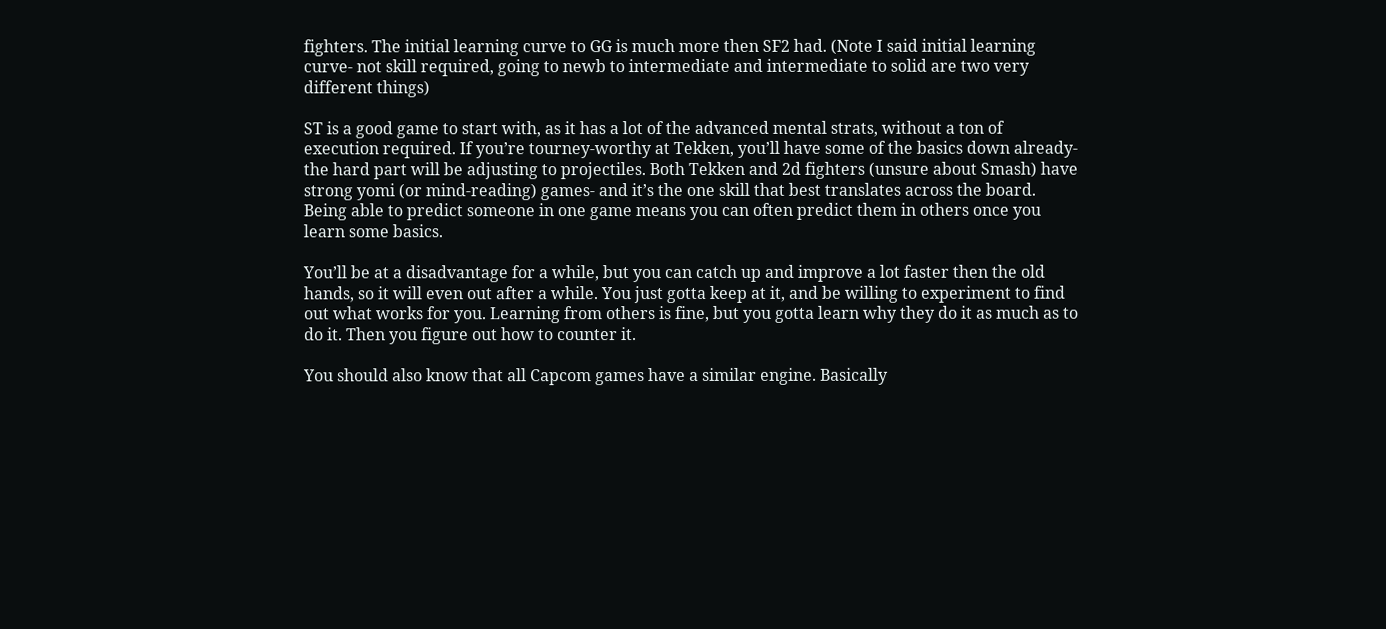fighters. The initial learning curve to GG is much more then SF2 had. (Note I said initial learning curve- not skill required, going to newb to intermediate and intermediate to solid are two very different things)

ST is a good game to start with, as it has a lot of the advanced mental strats, without a ton of execution required. If you’re tourney-worthy at Tekken, you’ll have some of the basics down already- the hard part will be adjusting to projectiles. Both Tekken and 2d fighters (unsure about Smash) have strong yomi (or mind-reading) games- and it’s the one skill that best translates across the board. Being able to predict someone in one game means you can often predict them in others once you learn some basics.

You’ll be at a disadvantage for a while, but you can catch up and improve a lot faster then the old hands, so it will even out after a while. You just gotta keep at it, and be willing to experiment to find out what works for you. Learning from others is fine, but you gotta learn why they do it as much as to do it. Then you figure out how to counter it.

You should also know that all Capcom games have a similar engine. Basically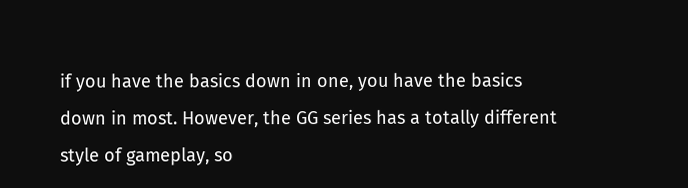if you have the basics down in one, you have the basics down in most. However, the GG series has a totally different style of gameplay, so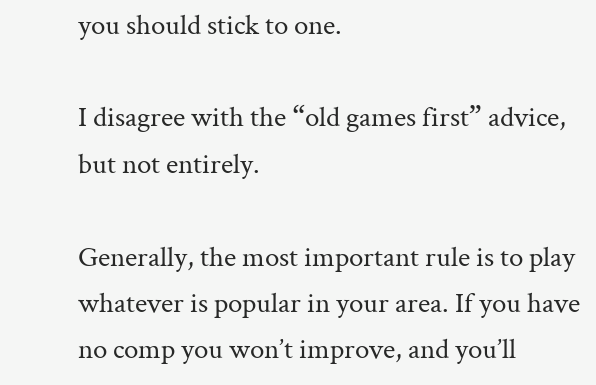you should stick to one.

I disagree with the “old games first” advice, but not entirely.

Generally, the most important rule is to play whatever is popular in your area. If you have no comp you won’t improve, and you’ll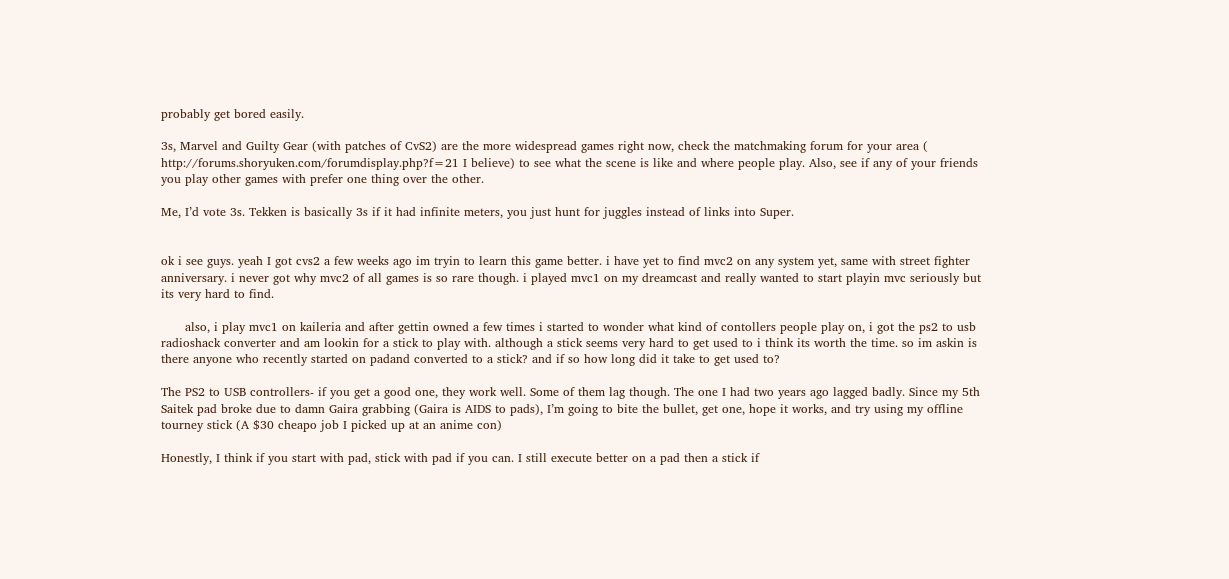probably get bored easily.

3s, Marvel and Guilty Gear (with patches of CvS2) are the more widespread games right now, check the matchmaking forum for your area ( http://forums.shoryuken.com/forumdisplay.php?f=21 I believe) to see what the scene is like and where people play. Also, see if any of your friends you play other games with prefer one thing over the other.

Me, I’d vote 3s. Tekken is basically 3s if it had infinite meters, you just hunt for juggles instead of links into Super.


ok i see guys. yeah I got cvs2 a few weeks ago im tryin to learn this game better. i have yet to find mvc2 on any system yet, same with street fighter anniversary. i never got why mvc2 of all games is so rare though. i played mvc1 on my dreamcast and really wanted to start playin mvc seriously but its very hard to find.

      also, i play mvc1 on kaileria and after gettin owned a few times i started to wonder what kind of contollers people play on, i got the ps2 to usb radioshack converter and am lookin for a stick to play with. although a stick seems very hard to get used to i think its worth the time. so im askin is there anyone who recently started on padand converted to a stick? and if so how long did it take to get used to?

The PS2 to USB controllers- if you get a good one, they work well. Some of them lag though. The one I had two years ago lagged badly. Since my 5th Saitek pad broke due to damn Gaira grabbing (Gaira is AIDS to pads), I’m going to bite the bullet, get one, hope it works, and try using my offline tourney stick (A $30 cheapo job I picked up at an anime con)

Honestly, I think if you start with pad, stick with pad if you can. I still execute better on a pad then a stick if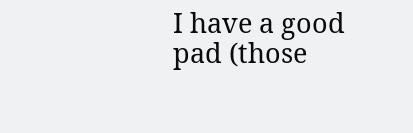I have a good pad (those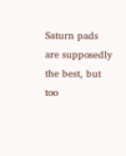Saturn pads are supposedly the best, but too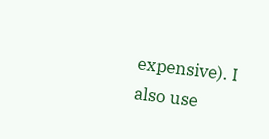expensive). I also use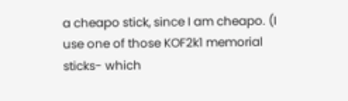a cheapo stick, since I am cheapo. (I use one of those KOF2k1 memorial sticks- which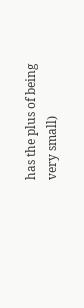has the plus of being very small)